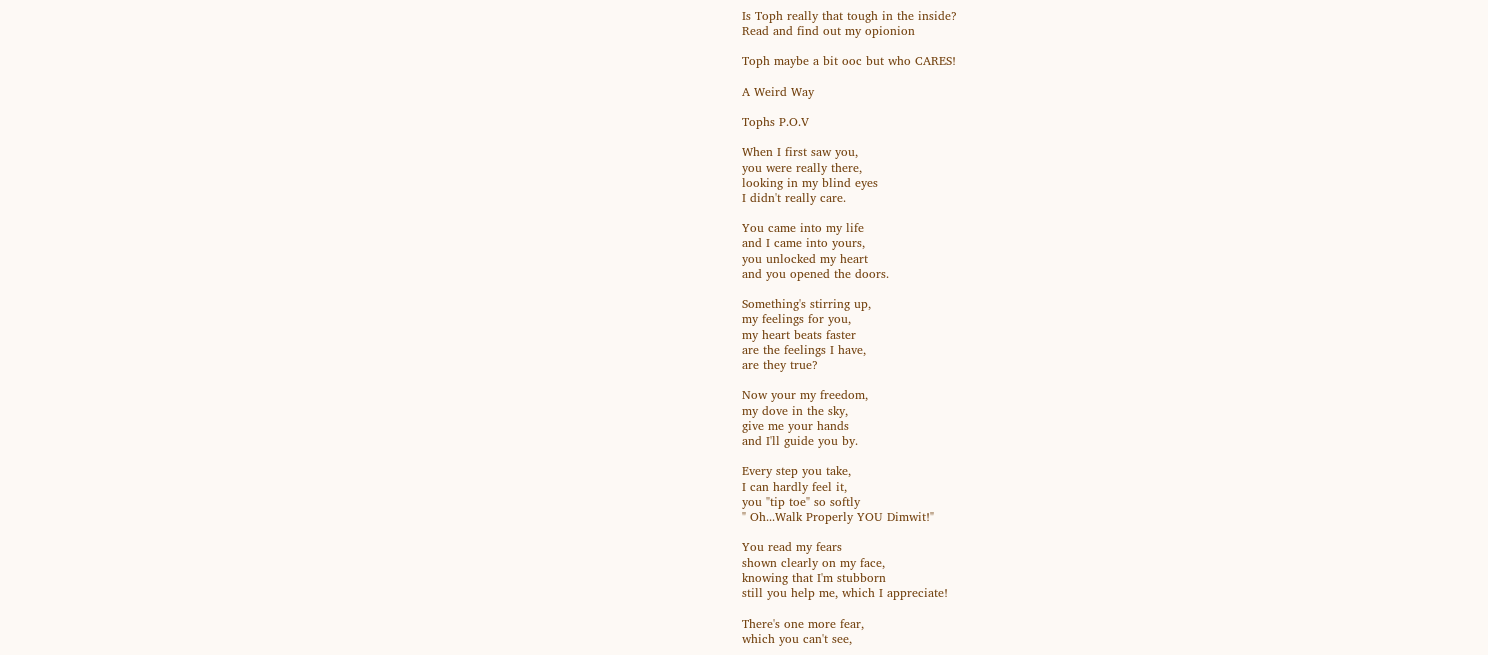Is Toph really that tough in the inside?
Read and find out my opionion

Toph maybe a bit ooc but who CARES!

A Weird Way

Tophs P.O.V

When I first saw you,
you were really there,
looking in my blind eyes
I didn't really care.

You came into my life
and I came into yours,
you unlocked my heart
and you opened the doors.

Something's stirring up,
my feelings for you,
my heart beats faster
are the feelings I have,
are they true?

Now your my freedom,
my dove in the sky,
give me your hands
and I'll guide you by.

Every step you take,
I can hardly feel it,
you "tip toe" so softly
" Oh...Walk Properly YOU Dimwit!"

You read my fears
shown clearly on my face,
knowing that I'm stubborn
still you help me, which I appreciate!

There's one more fear,
which you can't see,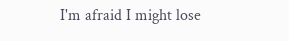I'm afraid I might lose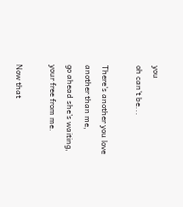you
oh can't be...

There's another you love
another than me,
go ahead she's waiting,
your free from me.

Now that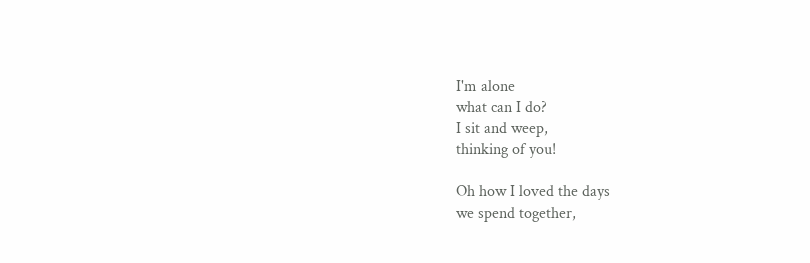I'm alone
what can I do?
I sit and weep,
thinking of you!

Oh how I loved the days
we spend together,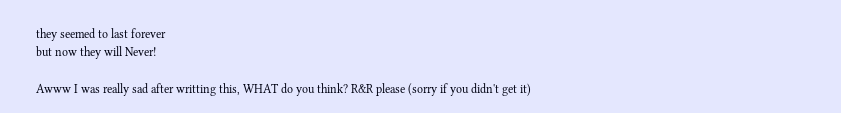they seemed to last forever
but now they will Never!

Awww I was really sad after writting this, WHAT do you think? R&R please (sorry if you didn't get it)